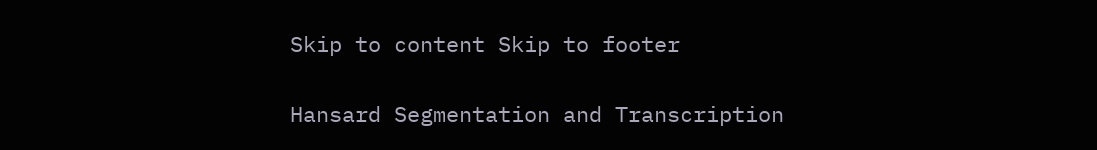Skip to content Skip to footer

Hansard Segmentation and Transcription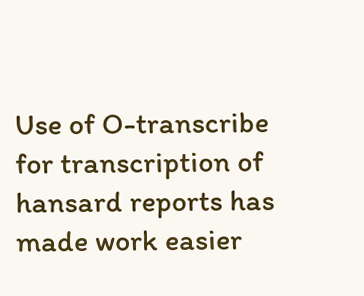Use of O-transcribe for transcription of hansard reports has made work easier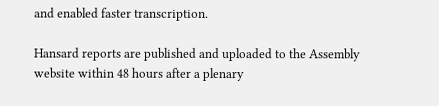and enabled faster transcription.

Hansard reports are published and uploaded to the Assembly website within 48 hours after a plenary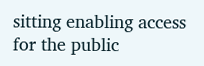sitting enabling access for the public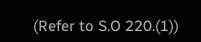(Refer to S.O 220.(1))